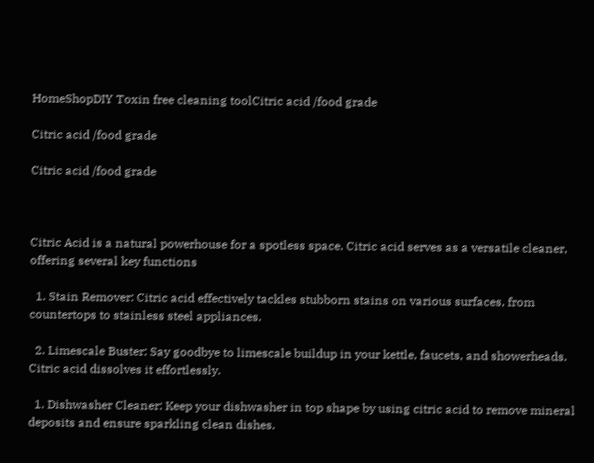HomeShopDIY Toxin free cleaning toolCitric acid /food grade

Citric acid /food grade

Citric acid /food grade



Citric Acid is a natural powerhouse for a spotless space. Citric acid serves as a versatile cleaner, offering several key functions

  1. Stain Remover: Citric acid effectively tackles stubborn stains on various surfaces, from countertops to stainless steel appliances.

  2. Limescale Buster: Say goodbye to limescale buildup in your kettle, faucets, and showerheads. Citric acid dissolves it effortlessly.

  1. Dishwasher Cleaner: Keep your dishwasher in top shape by using citric acid to remove mineral deposits and ensure sparkling clean dishes.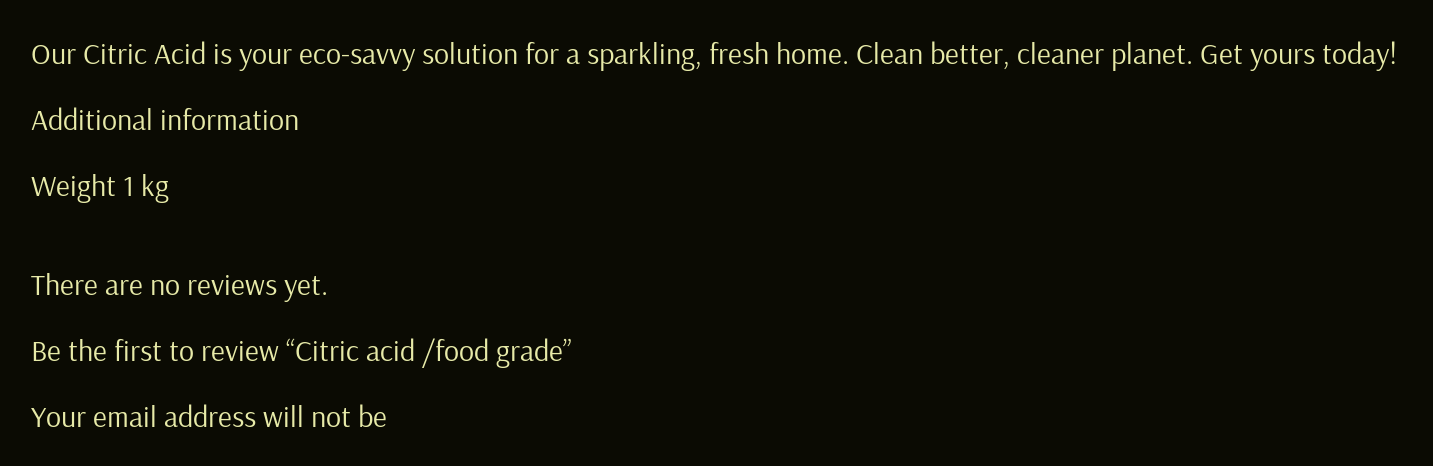Our Citric Acid is your eco-savvy solution for a sparkling, fresh home. Clean better, cleaner planet. Get yours today!

Additional information

Weight 1 kg


There are no reviews yet.

Be the first to review “Citric acid /food grade”

Your email address will not be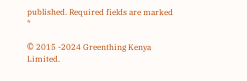published. Required fields are marked *

© 2015 -2024 Greenthing Kenya Limited.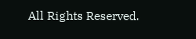All Rights Reserved.